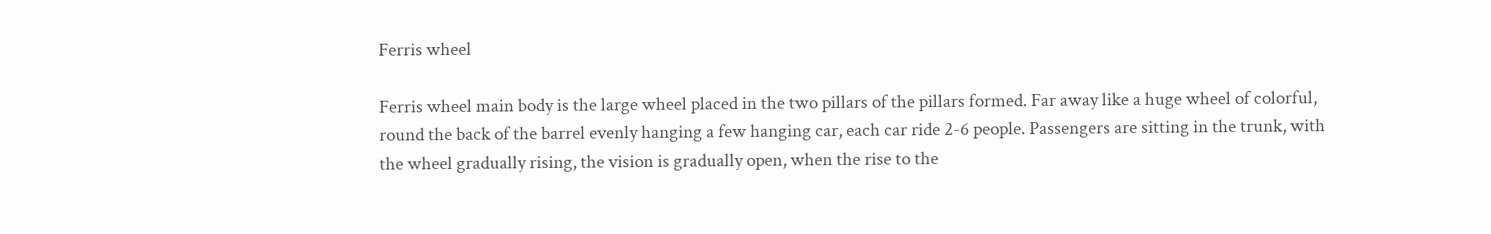Ferris wheel

Ferris wheel main body is the large wheel placed in the two pillars of the pillars formed. Far away like a huge wheel of colorful, round the back of the barrel evenly hanging a few hanging car, each car ride 2-6 people. Passengers are sitting in the trunk, with the wheel gradually rising, the vision is gradually open, when the rise to the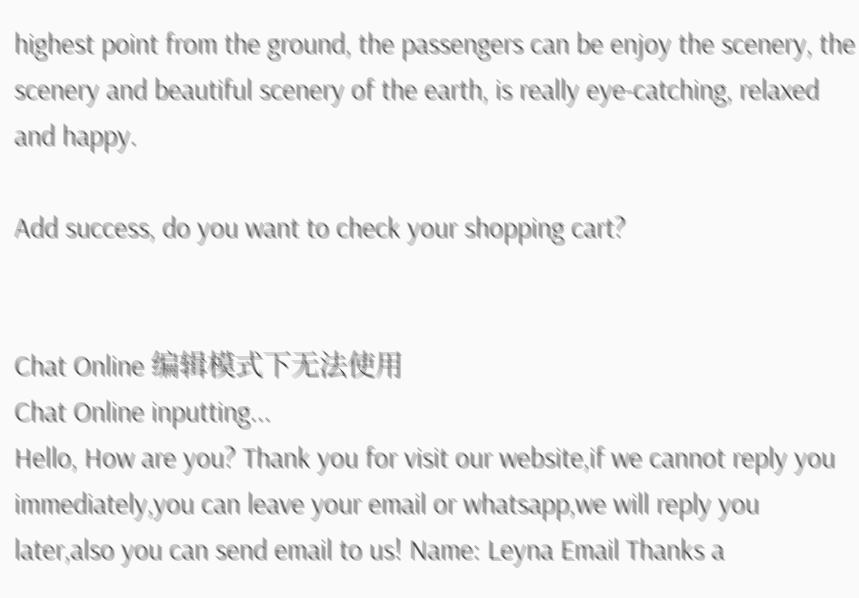highest point from the ground, the passengers can be enjoy the scenery, the scenery and beautiful scenery of the earth, is really eye-catching, relaxed and happy.

Add success, do you want to check your shopping cart?


Chat Online 编辑模式下无法使用
Chat Online inputting...
Hello, How are you? Thank you for visit our website,if we cannot reply you immediately,you can leave your email or whatsapp,we will reply you later,also you can send email to us! Name: Leyna Email Thanks a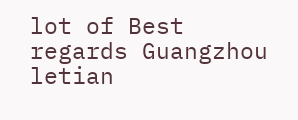lot of Best regards Guangzhou letian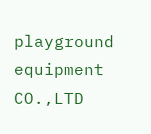playground equipment CO.,LTD